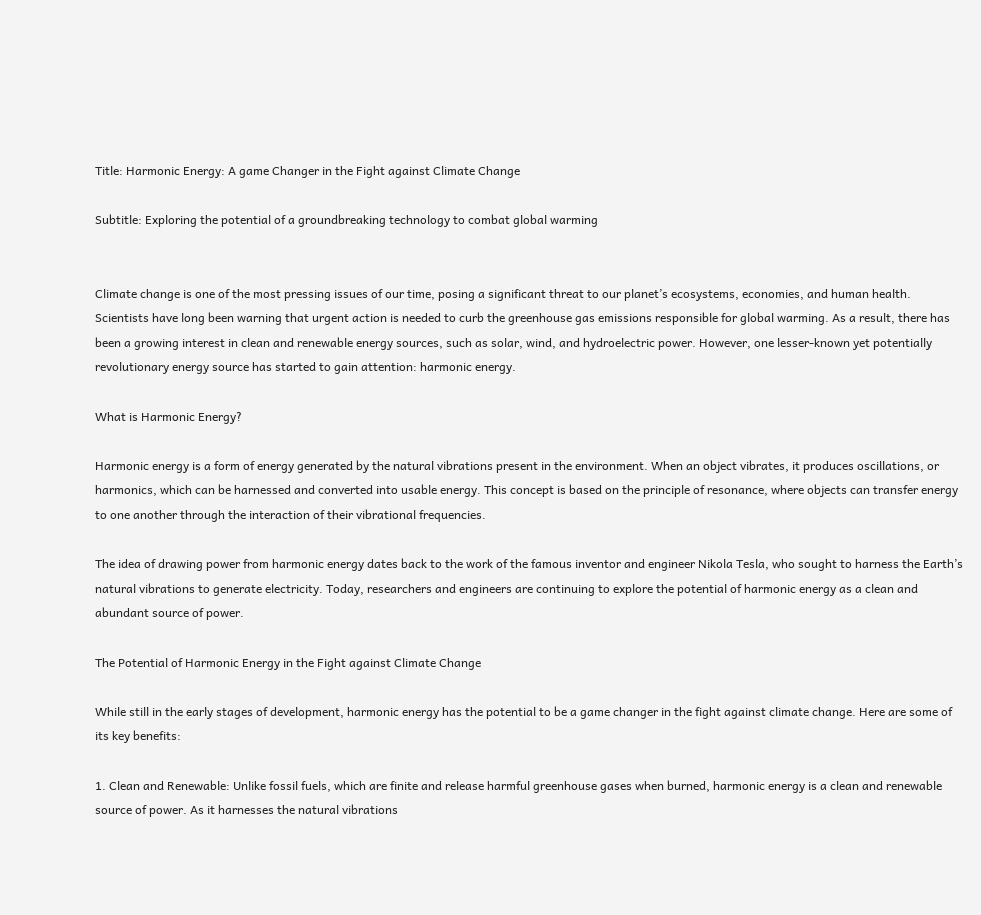Title: Harmonic Energy: A game Changer in the Fight against Climate Change

Subtitle: Exploring the potential of a groundbreaking technology to combat global warming


Climate change is one of the most pressing issues of our time, posing a significant threat to our planet’s ecosystems, economies, and human health. Scientists have long been warning that urgent action is needed to curb the greenhouse gas emissions responsible for global warming. As a result, there has been a growing interest in clean and renewable energy sources, such as solar, wind, and hydroelectric power. However, one lesser-known yet potentially revolutionary energy source has started to gain attention: harmonic energy.

What is Harmonic Energy?

Harmonic energy is a form of energy generated by the natural vibrations present in the environment. When an object vibrates, it produces oscillations, or harmonics, which can be harnessed and converted into usable energy. This concept is based on the principle of resonance, where objects can transfer energy to one another through the interaction of their vibrational frequencies.

The idea of drawing power from harmonic energy dates back to the work of the famous inventor and engineer Nikola Tesla, who sought to harness the Earth’s natural vibrations to generate electricity. Today, researchers and engineers are continuing to explore the potential of harmonic energy as a clean and abundant source of power.

The Potential of Harmonic Energy in the Fight against Climate Change

While still in the early stages of development, harmonic energy has the potential to be a game changer in the fight against climate change. Here are some of its key benefits:

1. Clean and Renewable: Unlike fossil fuels, which are finite and release harmful greenhouse gases when burned, harmonic energy is a clean and renewable source of power. As it harnesses the natural vibrations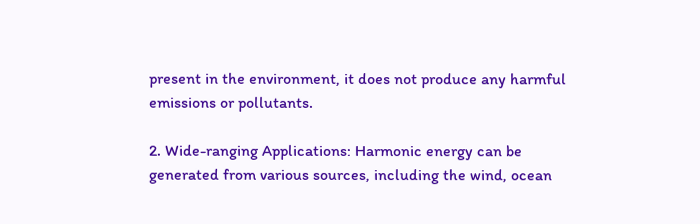present in the environment, it does not produce any harmful emissions or pollutants.

2. Wide-ranging Applications: Harmonic energy can be generated from various sources, including the wind, ocean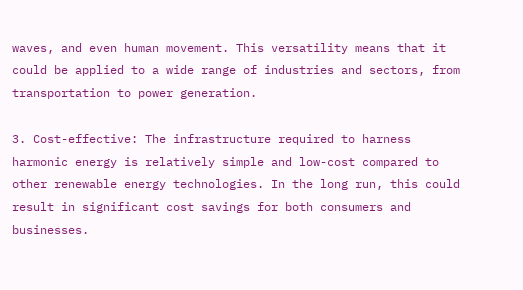waves, and even human movement. This versatility means that it could be applied to a wide range of industries and sectors, from transportation to power generation.

3. Cost-effective: The infrastructure required to harness harmonic energy is relatively simple and low-cost compared to other renewable energy technologies. In the long run, this could result in significant cost savings for both consumers and businesses.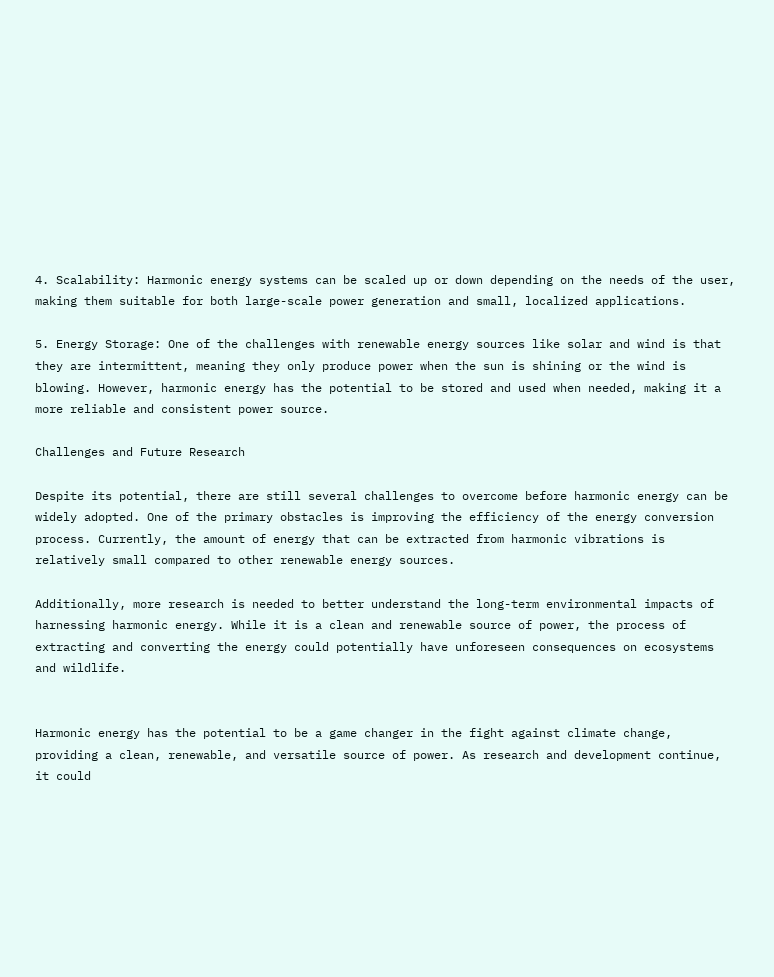4. Scalability: Harmonic energy systems can be scaled up or down depending on the needs of the user, making them suitable for both large-scale power generation and small, localized applications.

5. Energy Storage: One of the challenges with renewable energy sources like solar and wind is that they are intermittent, meaning they only produce power when the sun is shining or the wind is blowing. However, harmonic energy has the potential to be stored and used when needed, making it a more reliable and consistent power source.

Challenges and Future Research

Despite its potential, there are still several challenges to overcome before harmonic energy can be widely adopted. One of the primary obstacles is improving the efficiency of the energy conversion process. Currently, the amount of energy that can be extracted from harmonic vibrations is relatively small compared to other renewable energy sources.

Additionally, more research is needed to better understand the long-term environmental impacts of harnessing harmonic energy. While it is a clean and renewable source of power, the process of extracting and converting the energy could potentially have unforeseen consequences on ecosystems and wildlife.


Harmonic energy has the potential to be a game changer in the fight against climate change, providing a clean, renewable, and versatile source of power. As research and development continue, it could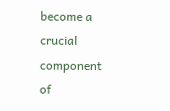become a crucial component of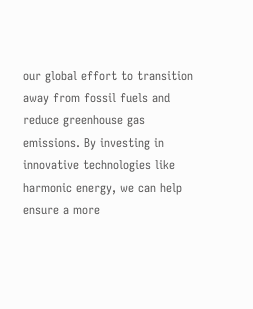our global effort to transition away from fossil fuels and reduce greenhouse gas emissions. By investing in innovative technologies like harmonic energy, we can help ensure a more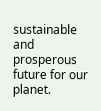sustainable and prosperous future for our planet.